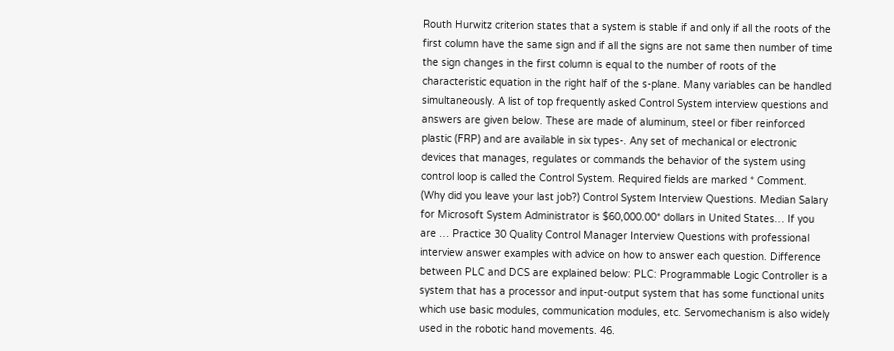Routh Hurwitz criterion states that a system is stable if and only if all the roots of the first column have the same sign and if all the signs are not same then number of time the sign changes in the first column is equal to the number of roots of the characteristic equation in the right half of the s-plane. Many variables can be handled simultaneously. A list of top frequently asked Control System interview questions and answers are given below. These are made of aluminum, steel or fiber reinforced plastic (FRP) and are available in six types-. Any set of mechanical or electronic devices that manages, regulates or commands the behavior of the system using control loop is called the Control System. Required fields are marked * Comment. (Why did you leave your last job?) Control System Interview Questions. Median Salary for Microsoft System Administrator is $60,000.00* dollars in United States… If you are … Practice 30 Quality Control Manager Interview Questions with professional interview answer examples with advice on how to answer each question. Difference between PLC and DCS are explained below: PLC: Programmable Logic Controller is a system that has a processor and input-output system that has some functional units which use basic modules, communication modules, etc. Servomechanism is also widely used in the robotic hand movements. 46.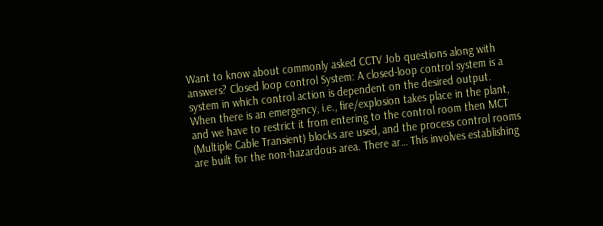Want to know about commonly asked CCTV Job questions along with answers? Closed loop control System: A closed-loop control system is a system in which control action is dependent on the desired output. When there is an emergency, i.e., fire/explosion takes place in the plant, and we have to restrict it from entering to the control room then MCT (Multiple Cable Transient) blocks are used, and the process control rooms are built for the non-hazardous area. There ar… This involves establishing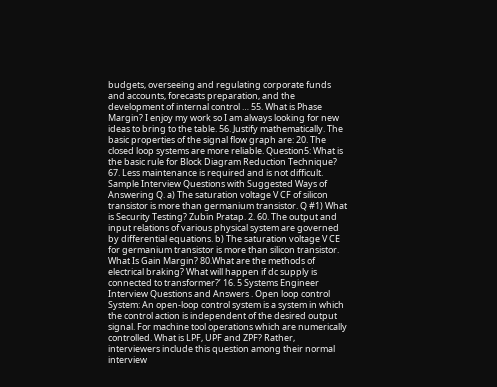budgets, overseeing and regulating corporate funds and accounts, forecasts preparation, and the development of internal control … 55. What is Phase Margin? I enjoy my work so I am always looking for new ideas to bring to the table. 56. Justify mathematically. The basic properties of the signal flow graph are: 20. The closed loop systems are more reliable. Question5: What is the basic rule for Block Diagram Reduction Technique? 67. Less maintenance is required and is not difficult. Sample Interview Questions with Suggested Ways of Answering Q. a) The saturation voltage V CF of silicon transistor is more than germanium transistor. Q #1) What is Security Testing? Zubin Pratap. 2. 60. The output and input relations of various physical system are governed by differential equations. b) The saturation voltage V CE for germanium transistor is more than silicon transistor. What Is Gain Margin? 80.What are the methods of electrical braking? What will happen if dc supply is connected to transformer?’ 16. 5 Systems Engineer Interview Questions and Answers . Open loop control System: An open-loop control system is a system in which the control action is independent of the desired output signal. For machine tool operations which are numerically controlled. What is LPF, UPF and ZPF? Rather, interviewers include this question among their normal interview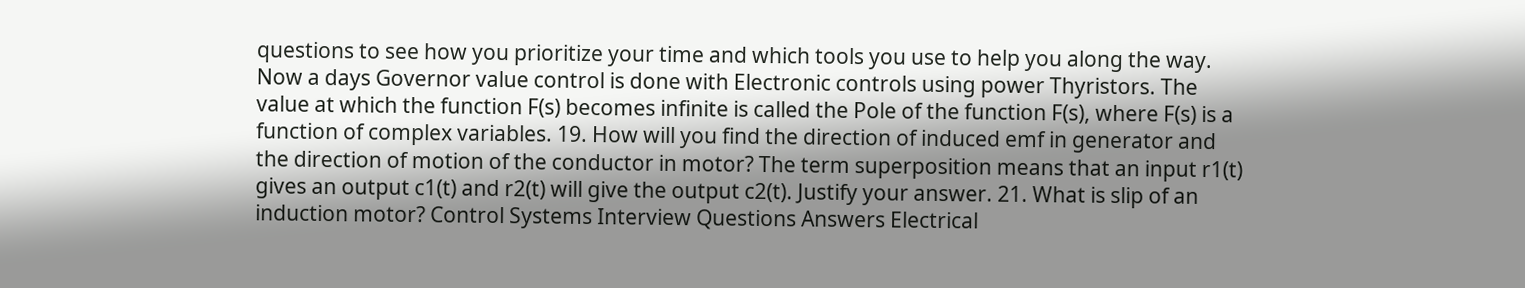questions to see how you prioritize your time and which tools you use to help you along the way. Now a days Governor value control is done with Electronic controls using power Thyristors. The value at which the function F(s) becomes infinite is called the Pole of the function F(s), where F(s) is a function of complex variables. 19. How will you find the direction of induced emf in generator and the direction of motion of the conductor in motor? The term superposition means that an input r1(t) gives an output c1(t) and r2(t) will give the output c2(t). Justify your answer. 21. What is slip of an induction motor? Control Systems Interview Questions Answers Electrical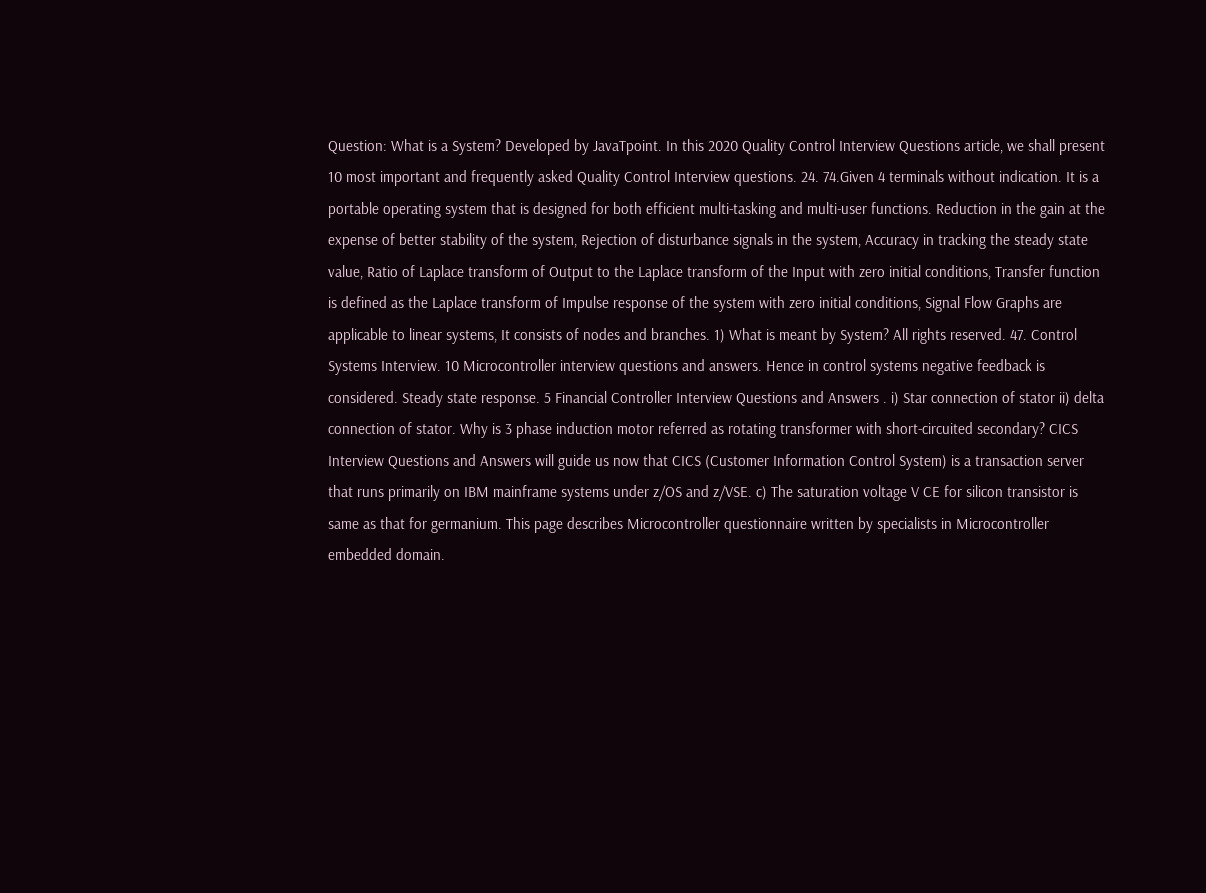Question: What is a System? Developed by JavaTpoint. In this 2020 Quality Control Interview Questions article, we shall present 10 most important and frequently asked Quality Control Interview questions. 24. 74.Given 4 terminals without indication. It is a portable operating system that is designed for both efficient multi-tasking and multi-user functions. Reduction in the gain at the expense of better stability of the system, Rejection of disturbance signals in the system, Accuracy in tracking the steady state value, Ratio of Laplace transform of Output to the Laplace transform of the Input with zero initial conditions, Transfer function is defined as the Laplace transform of Impulse response of the system with zero initial conditions, Signal Flow Graphs are applicable to linear systems, It consists of nodes and branches. 1) What is meant by System? All rights reserved. 47. Control Systems Interview. 10 Microcontroller interview questions and answers. Hence in control systems negative feedback is considered. Steady state response. 5 Financial Controller Interview Questions and Answers . i) Star connection of stator ii) delta connection of stator. Why is 3 phase induction motor referred as rotating transformer with short-circuited secondary? CICS Interview Questions and Answers will guide us now that CICS (Customer Information Control System) is a transaction server that runs primarily on IBM mainframe systems under z/OS and z/VSE. c) The saturation voltage V CE for silicon transistor is same as that for germanium. This page describes Microcontroller questionnaire written by specialists in Microcontroller embedded domain.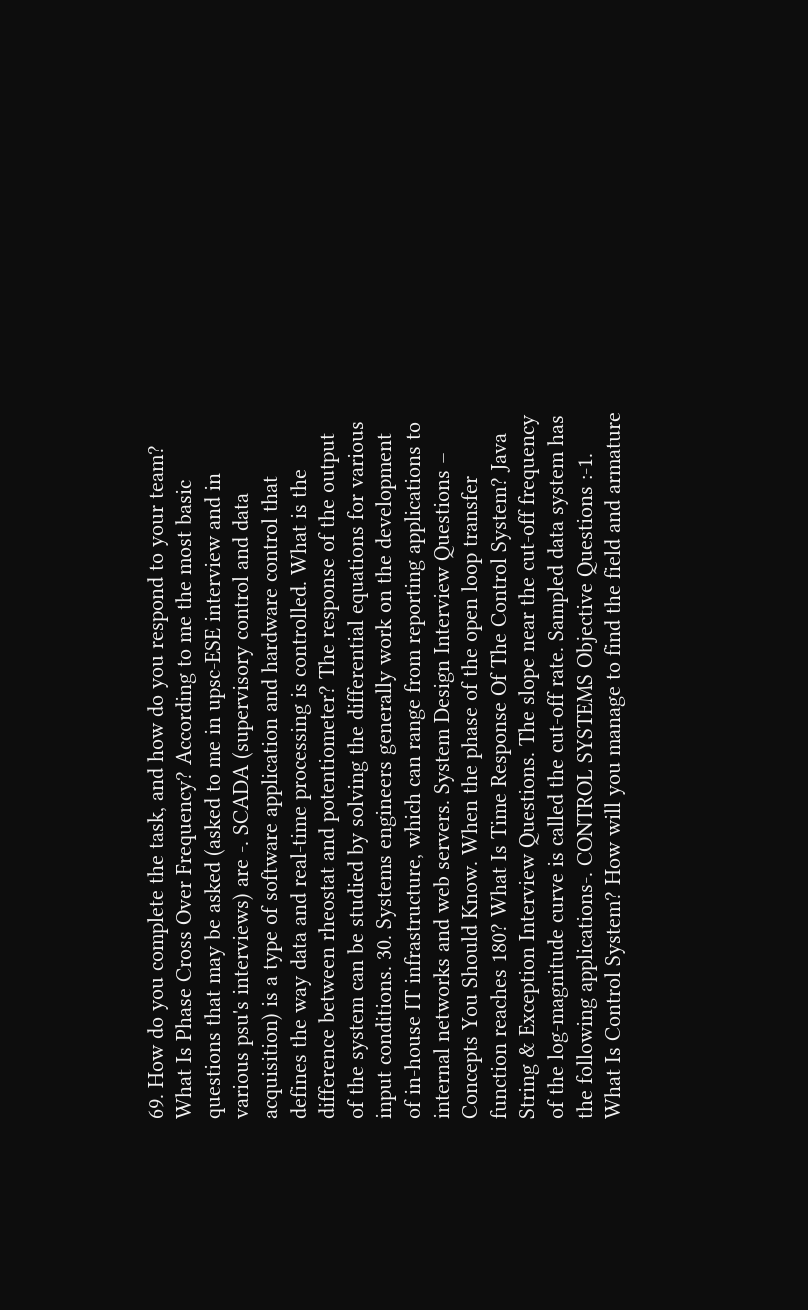69. How do you complete the task, and how do you respond to your team? What Is Phase Cross Over Frequency? According to me the most basic questions that may be asked (asked to me in upsc-ESE interview and in various psu's interviews) are -. SCADA (supervisory control and data acquisition) is a type of software application and hardware control that defines the way data and real-time processing is controlled. What is the difference between rheostat and potentiometer? The response of the output of the system can be studied by solving the differential equations for various input conditions. 30. Systems engineers generally work on the development of in-house IT infrastructure, which can range from reporting applications to internal networks and web servers. System Design Interview Questions – Concepts You Should Know. When the phase of the open loop transfer function reaches 180? What Is Time Response Of The Control System? Java String & Exception Interview Questions. The slope near the cut-off frequency of the log-magnitude curve is called the cut-off rate. Sampled data system has the following applications-. CONTROL SYSTEMS Objective Questions :-1. What Is Control System? How will you manage to find the field and armature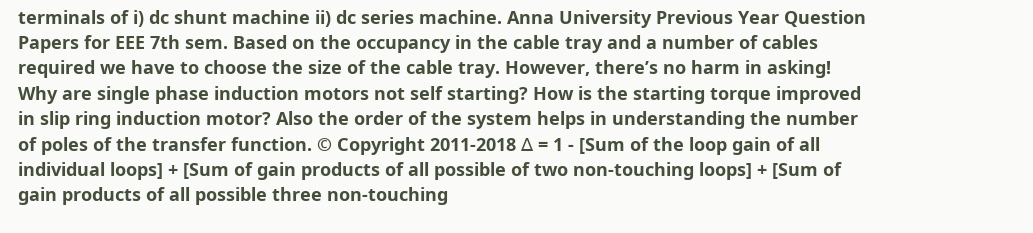terminals of i) dc shunt machine ii) dc series machine. Anna University Previous Year Question Papers for EEE 7th sem. Based on the occupancy in the cable tray and a number of cables required we have to choose the size of the cable tray. However, there’s no harm in asking! Why are single phase induction motors not self starting? How is the starting torque improved in slip ring induction motor? Also the order of the system helps in understanding the number of poles of the transfer function. © Copyright 2011-2018 ∆ = 1 - [Sum of the loop gain of all individual loops] + [Sum of gain products of all possible of two non-touching loops] + [Sum of gain products of all possible three non-touching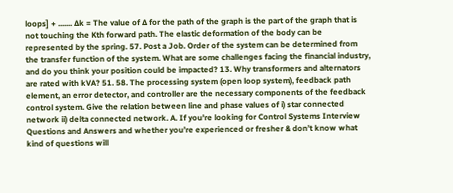loops] + ....... ∆k = The value of ∆ for the path of the graph is the part of the graph that is not touching the Kth forward path. The elastic deformation of the body can be represented by the spring. 57. Post a Job. Order of the system can be determined from the transfer function of the system. What are some challenges facing the financial industry, and do you think your position could be impacted? 13. Why transformers and alternators are rated with kVA? 51. 58. The processing system (open loop system), feedback path element, an error detector, and controller are the necessary components of the feedback control system. Give the relation between line and phase values of i) star connected network ii) delta connected network. A. If you're looking for Control Systems Interview Questions and Answers and whether you’re experienced or fresher & don’t know what kind of questions will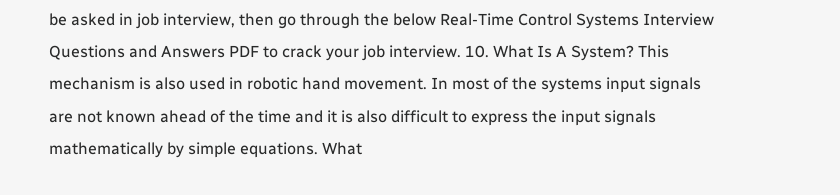be asked in job interview, then go through the below Real-Time Control Systems Interview Questions and Answers PDF to crack your job interview. 10. What Is A System? This mechanism is also used in robotic hand movement. In most of the systems input signals are not known ahead of the time and it is also difficult to express the input signals mathematically by simple equations. What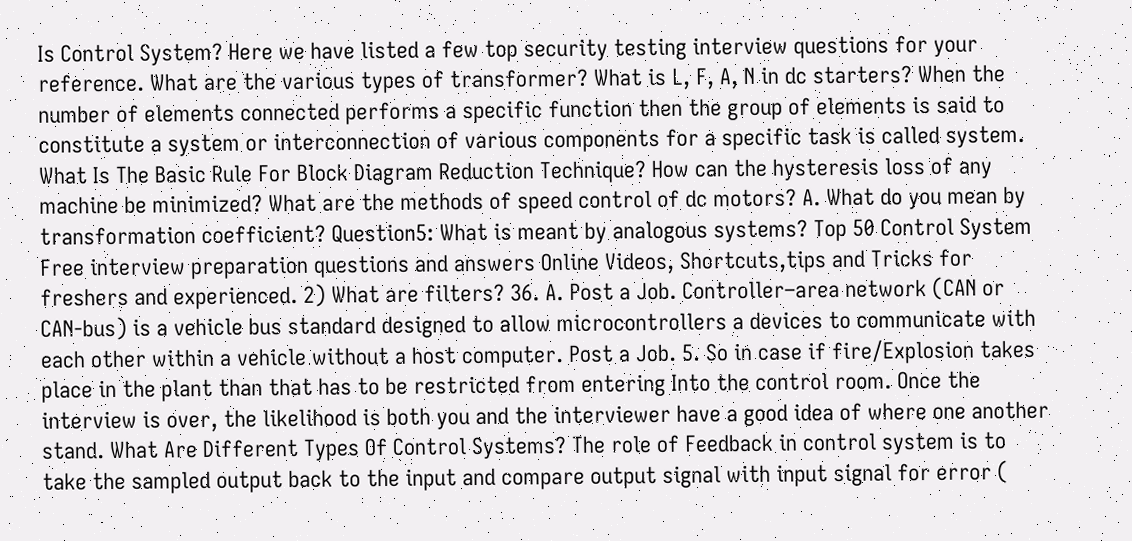Is Control System? Here we have listed a few top security testing interview questions for your reference. What are the various types of transformer? What is L, F, A, N in dc starters? When the number of elements connected performs a specific function then the group of elements is said to constitute a system or interconnection of various components for a specific task is called system. What Is The Basic Rule For Block Diagram Reduction Technique? How can the hysteresis loss of any machine be minimized? What are the methods of speed control of dc motors? A. What do you mean by transformation coefficient? Question5: What is meant by analogous systems? Top 50 Control System Free interview preparation questions and answers Online Videos, Shortcuts,tips and Tricks for freshers and experienced. 2) What are filters? 36. A. Post a Job. Controller–area network (CAN or CAN-bus) is a vehicle bus standard designed to allow microcontrollers a devices to communicate with each other within a vehicle without a host computer. Post a Job. 5. So in case if fire/Explosion takes place in the plant than that has to be restricted from entering Into the control room. Once the interview is over, the likelihood is both you and the interviewer have a good idea of where one another stand. What Are Different Types Of Control Systems? The role of Feedback in control system is to take the sampled output back to the input and compare output signal with input signal for error (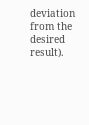deviation from the desired result).